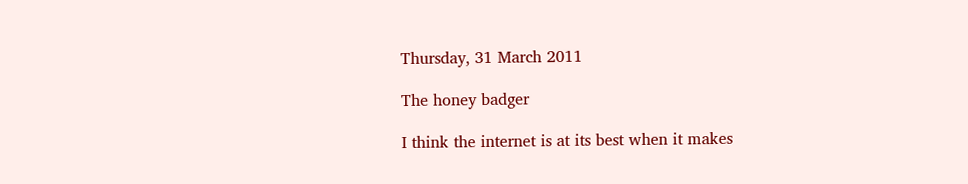Thursday, 31 March 2011

The honey badger

I think the internet is at its best when it makes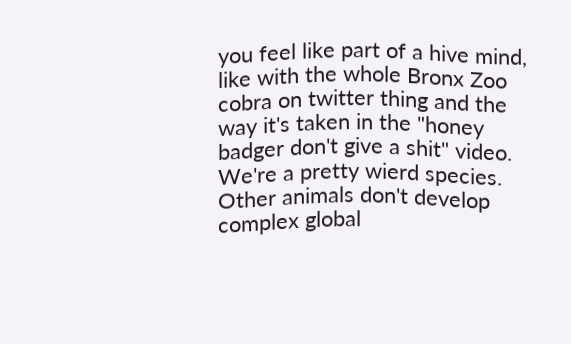you feel like part of a hive mind, like with the whole Bronx Zoo cobra on twitter thing and the way it's taken in the "honey badger don't give a shit" video. We're a pretty wierd species. Other animals don't develop complex global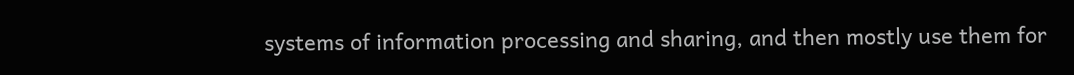systems of information processing and sharing, and then mostly use them for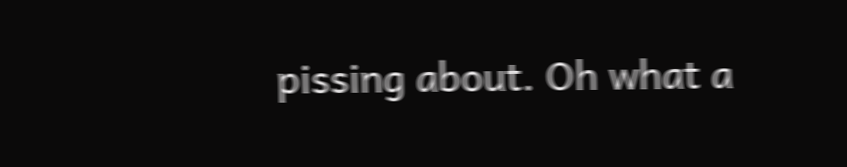pissing about. Oh what a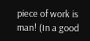piece of work is man! (In a good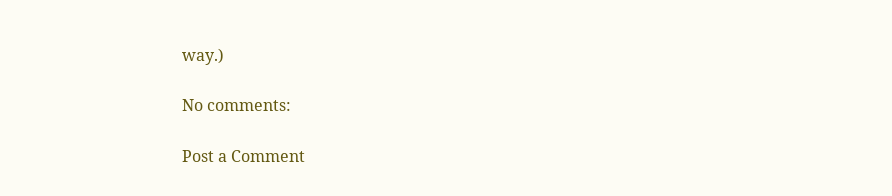way.)

No comments:

Post a Comment